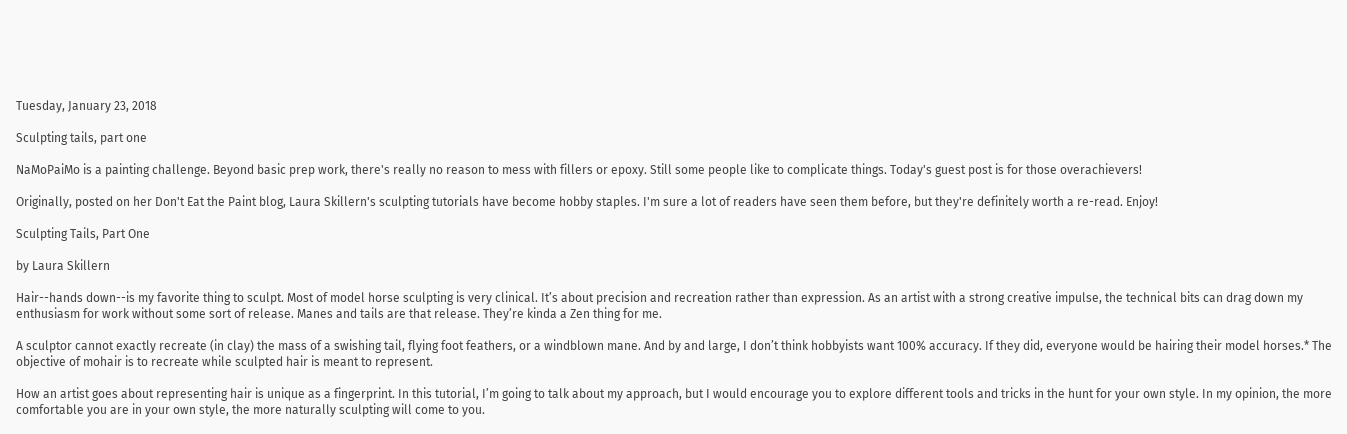Tuesday, January 23, 2018

Sculpting tails, part one

NaMoPaiMo is a painting challenge. Beyond basic prep work, there's really no reason to mess with fillers or epoxy. Still some people like to complicate things. Today's guest post is for those overachievers!

Originally, posted on her Don't Eat the Paint blog, Laura Skillern's sculpting tutorials have become hobby staples. I'm sure a lot of readers have seen them before, but they're definitely worth a re-read. Enjoy!

Sculpting Tails, Part One

by Laura Skillern

Hair--hands down--is my favorite thing to sculpt. Most of model horse sculpting is very clinical. It’s about precision and recreation rather than expression. As an artist with a strong creative impulse, the technical bits can drag down my enthusiasm for work without some sort of release. Manes and tails are that release. They’re kinda a Zen thing for me.

A sculptor cannot exactly recreate (in clay) the mass of a swishing tail, flying foot feathers, or a windblown mane. And by and large, I don’t think hobbyists want 100% accuracy. If they did, everyone would be hairing their model horses.* The objective of mohair is to recreate while sculpted hair is meant to represent.

How an artist goes about representing hair is unique as a fingerprint. In this tutorial, I’m going to talk about my approach, but I would encourage you to explore different tools and tricks in the hunt for your own style. In my opinion, the more comfortable you are in your own style, the more naturally sculpting will come to you.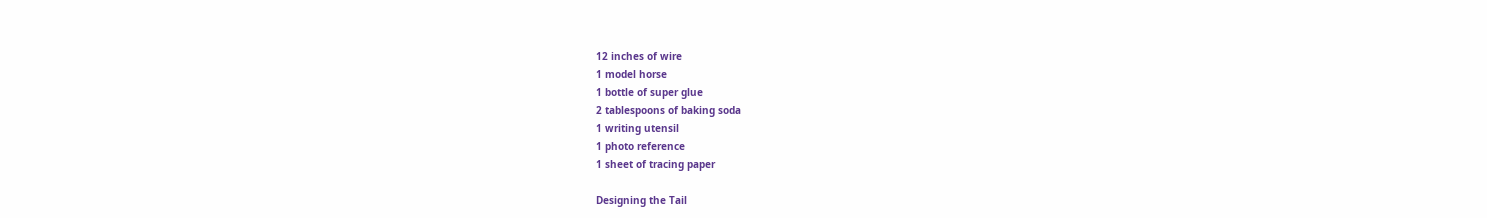12 inches of wire
1 model horse
1 bottle of super glue
2 tablespoons of baking soda
1 writing utensil
1 photo reference
1 sheet of tracing paper

Designing the Tail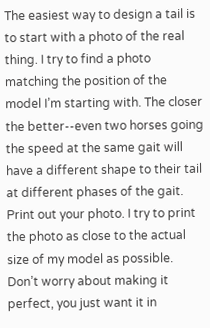The easiest way to design a tail is to start with a photo of the real thing. I try to find a photo matching the position of the model I’m starting with. The closer the better--even two horses going the speed at the same gait will have a different shape to their tail at different phases of the gait.
Print out your photo. I try to print the photo as close to the actual size of my model as possible. Don’t worry about making it perfect, you just want it in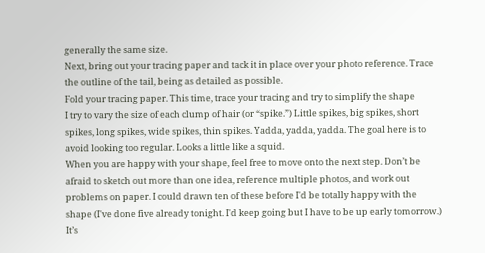generally the same size.
Next, bring out your tracing paper and tack it in place over your photo reference. Trace the outline of the tail, being as detailed as possible.
Fold your tracing paper. This time, trace your tracing and try to simplify the shape
I try to vary the size of each clump of hair (or “spike.”) Little spikes, big spikes, short spikes, long spikes, wide spikes, thin spikes. Yadda, yadda, yadda. The goal here is to avoid looking too regular. Looks a little like a squid.
When you are happy with your shape, feel free to move onto the next step. Don’t be afraid to sketch out more than one idea, reference multiple photos, and work out problems on paper. I could drawn ten of these before I'd be totally happy with the shape (I've done five already tonight. I'd keep going but I have to be up early tomorrow.) It’s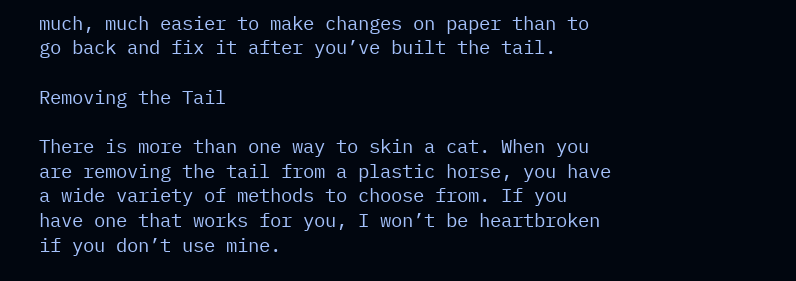much, much easier to make changes on paper than to go back and fix it after you’ve built the tail.

Removing the Tail

There is more than one way to skin a cat. When you are removing the tail from a plastic horse, you have a wide variety of methods to choose from. If you have one that works for you, I won’t be heartbroken if you don’t use mine.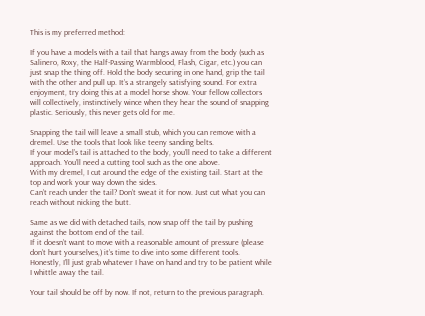This is my preferred method:

If you have a models with a tail that hangs away from the body (such as Salinero, Roxy, the Half-Passing Warmblood, Flash, Cigar, etc.) you can just snap the thing off. Hold the body securing in one hand, grip the tail with the other and pull up. It’s a strangely satisfying sound. For extra enjoyment, try doing this at a model horse show. Your fellow collectors will collectively, instinctively wince when they hear the sound of snapping plastic. Seriously, this never gets old for me.

Snapping the tail will leave a small stub, which you can remove with a dremel. Use the tools that look like teeny sanding belts.
If your model’s tail is attached to the body, you’ll need to take a different approach. You’ll need a cutting tool such as the one above.
With my dremel, I cut around the edge of the existing tail. Start at the top and work your way down the sides.
Can’t reach under the tail? Don’t sweat it for now. Just cut what you can reach without nicking the butt.

Same as we did with detached tails, now snap off the tail by pushing against the bottom end of the tail.
If it doesn’t want to move with a reasonable amount of pressure (please don’t hurt yourselves,) it’s time to dive into some different tools. Honestly, I’ll just grab whatever I have on hand and try to be patient while I whittle away the tail.

Your tail should be off by now. If not, return to the previous paragraph.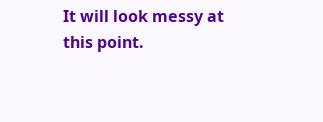It will look messy at this point.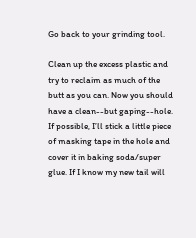Go back to your grinding tool.

Clean up the excess plastic and try to reclaim as much of the butt as you can. Now you should have a clean--but gaping--hole.
If possible, I’ll stick a little piece of masking tape in the hole and cover it in baking soda/super glue. If I know my new tail will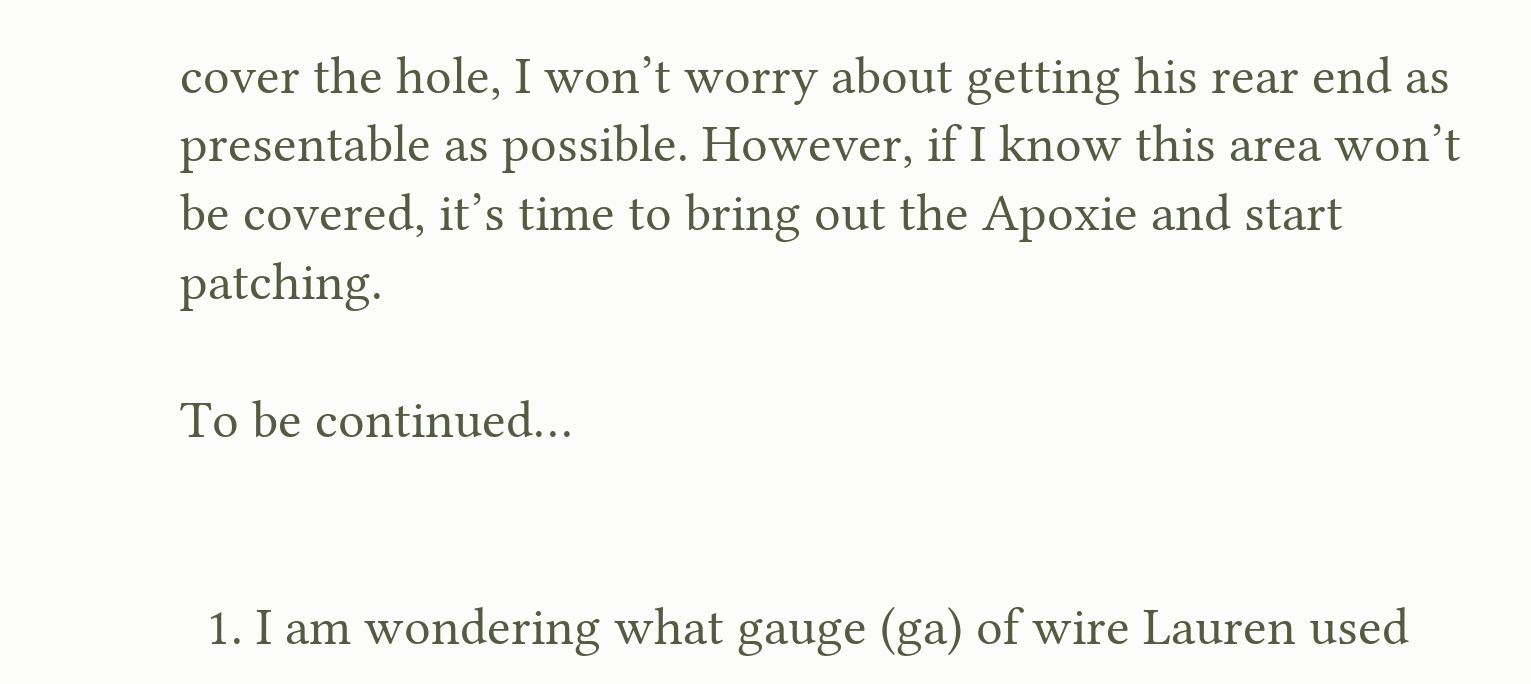cover the hole, I won’t worry about getting his rear end as presentable as possible. However, if I know this area won’t be covered, it’s time to bring out the Apoxie and start patching.

To be continued…


  1. I am wondering what gauge (ga) of wire Lauren used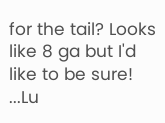for the tail? Looks like 8 ga but I'd like to be sure! ...Lu